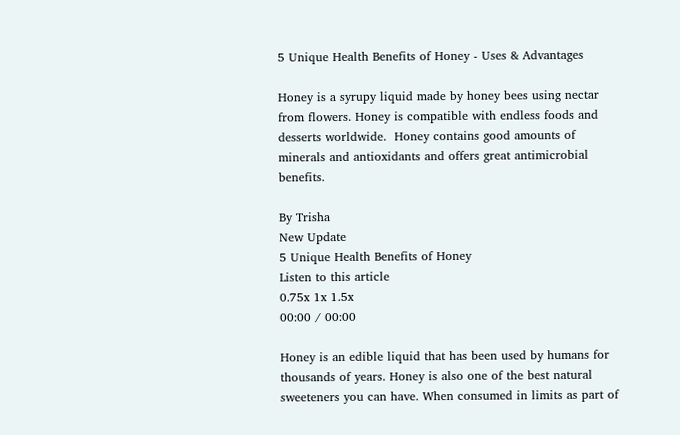5 Unique Health Benefits of Honey - Uses & Advantages

Honey is a syrupy liquid made by honey bees using nectar from flowers. Honey is compatible with endless foods and desserts worldwide.  Honey contains good amounts of minerals and antioxidants and offers great antimicrobial benefits.

By Trisha
New Update
5 Unique Health Benefits of Honey
Listen to this article
0.75x 1x 1.5x
00:00 / 00:00

Honey is an edible liquid that has been used by humans for thousands of years. Honey is also one of the best natural sweeteners you can have. When consumed in limits as part of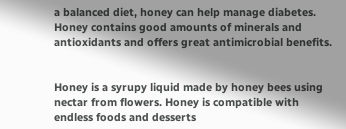a balanced diet, honey can help manage diabetes. Honey contains good amounts of minerals and antioxidants and offers great antimicrobial benefits.


Honey is a syrupy liquid made by honey bees using nectar from flowers. Honey is compatible with endless foods and desserts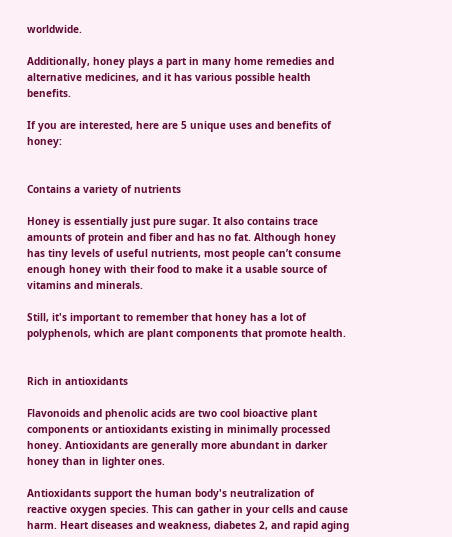worldwide.

Additionally, honey plays a part in many home remedies and alternative medicines, and it has various possible health benefits.

If you are interested, here are 5 unique uses and benefits of honey:


Contains a variety of nutrients

Honey is essentially just pure sugar. It also contains trace amounts of protein and fiber and has no fat. Although honey has tiny levels of useful nutrients, most people can’t consume enough honey with their food to make it a usable source of vitamins and minerals.

Still, it's important to remember that honey has a lot of polyphenols, which are plant components that promote health.


Rich in antioxidants

Flavonoids and phenolic acids are two cool bioactive plant components or antioxidants existing in minimally processed honey. Antioxidants are generally more abundant in darker honey than in lighter ones.

Antioxidants support the human body's neutralization of reactive oxygen species. This can gather in your cells and cause harm. Heart diseases and weakness, diabetes 2, and rapid aging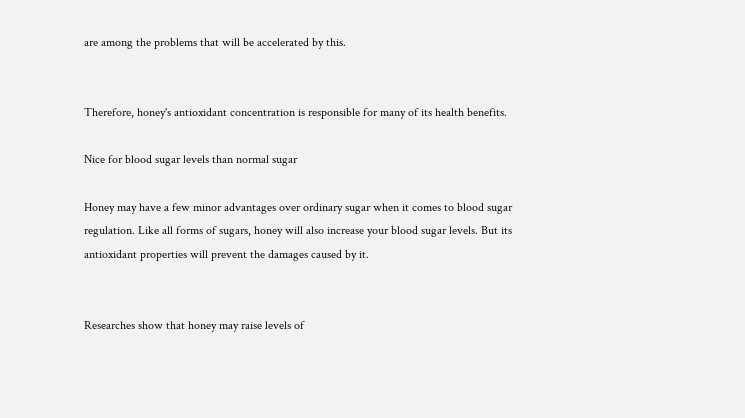are among the problems that will be accelerated by this.


Therefore, honey's antioxidant concentration is responsible for many of its health benefits.

Nice for blood sugar levels than normal sugar

Honey may have a few minor advantages over ordinary sugar when it comes to blood sugar regulation. Like all forms of sugars, honey will also increase your blood sugar levels. But its antioxidant properties will prevent the damages caused by it.


Researches show that honey may raise levels of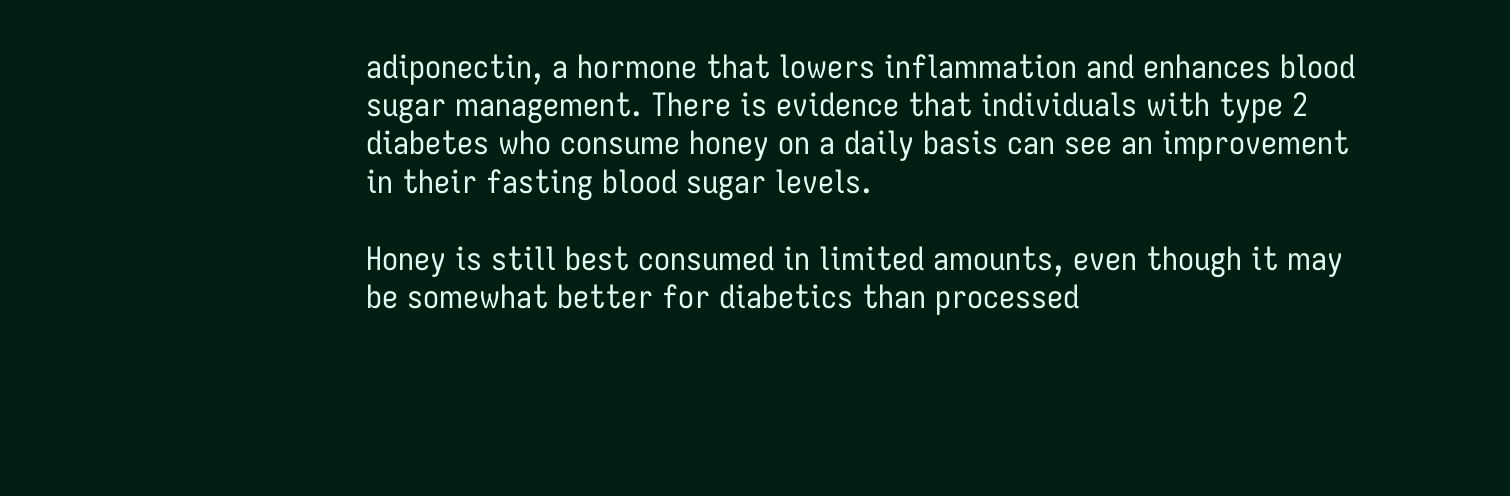adiponectin, a hormone that lowers inflammation and enhances blood sugar management. There is evidence that individuals with type 2 diabetes who consume honey on a daily basis can see an improvement in their fasting blood sugar levels.

Honey is still best consumed in limited amounts, even though it may be somewhat better for diabetics than processed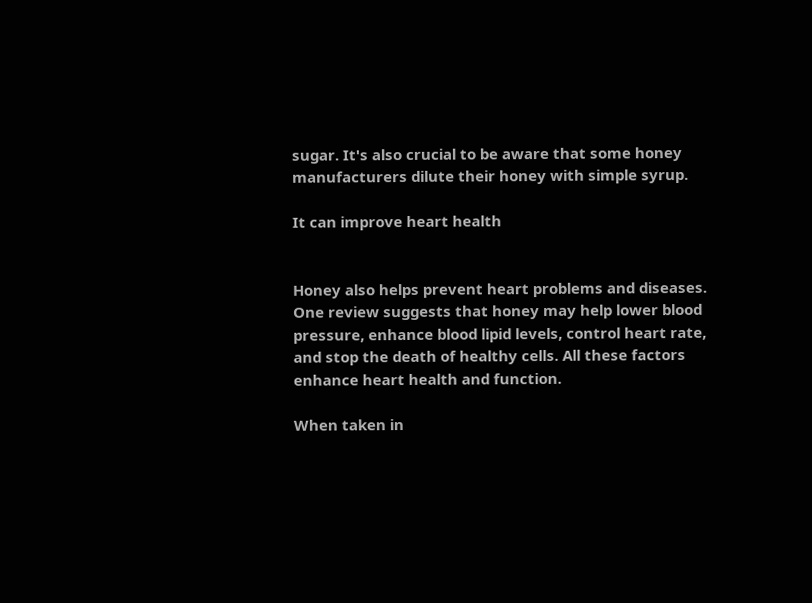sugar. It's also crucial to be aware that some honey manufacturers dilute their honey with simple syrup.

It can improve heart health


Honey also helps prevent heart problems and diseases. One review suggests that honey may help lower blood pressure, enhance blood lipid levels, control heart rate, and stop the death of healthy cells. All these factors enhance heart health and function.

When taken in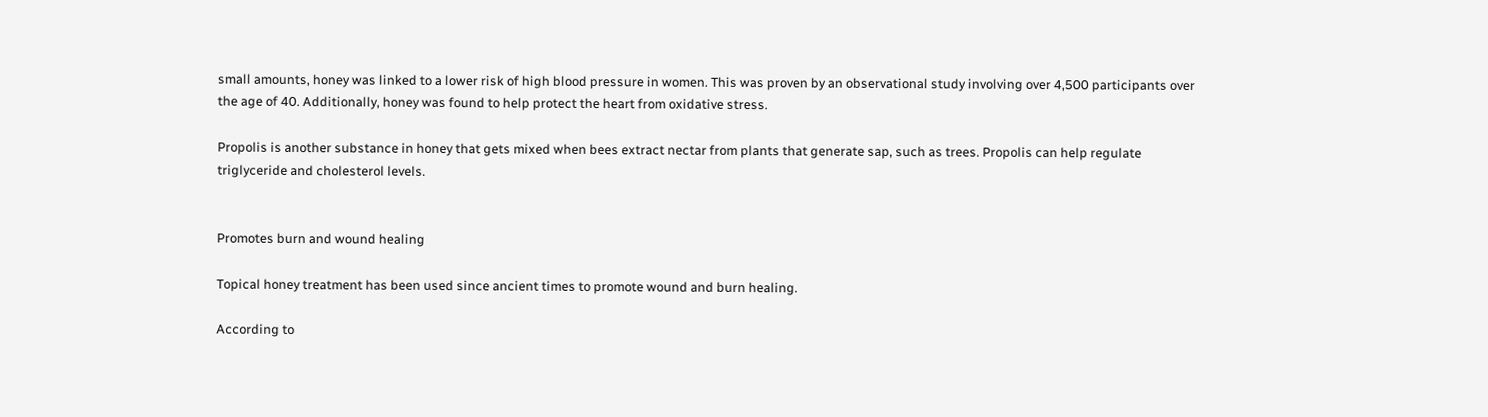small amounts, honey was linked to a lower risk of high blood pressure in women. This was proven by an observational study involving over 4,500 participants over the age of 40. Additionally, honey was found to help protect the heart from oxidative stress.

Propolis is another substance in honey that gets mixed when bees extract nectar from plants that generate sap, such as trees. Propolis can help regulate triglyceride and cholesterol levels.


Promotes burn and wound healing

Topical honey treatment has been used since ancient times to promote wound and burn healing.

According to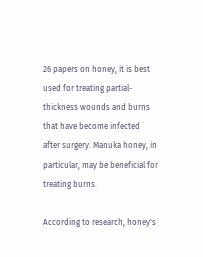26 papers on honey, it is best used for treating partial-thickness wounds and burns that have become infected after surgery. Manuka honey, in particular, may be beneficial for treating burns.

According to research, honey's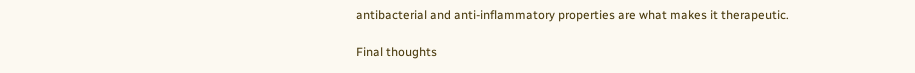antibacterial and anti-inflammatory properties are what makes it therapeutic.

Final thoughts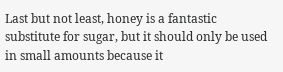Last but not least, honey is a fantastic substitute for sugar, but it should only be used in small amounts because it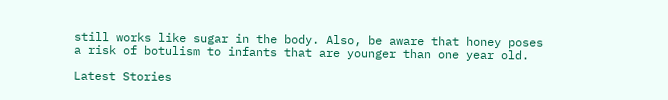still works like sugar in the body. Also, be aware that honey poses a risk of botulism to infants that are younger than one year old.

Latest Stories